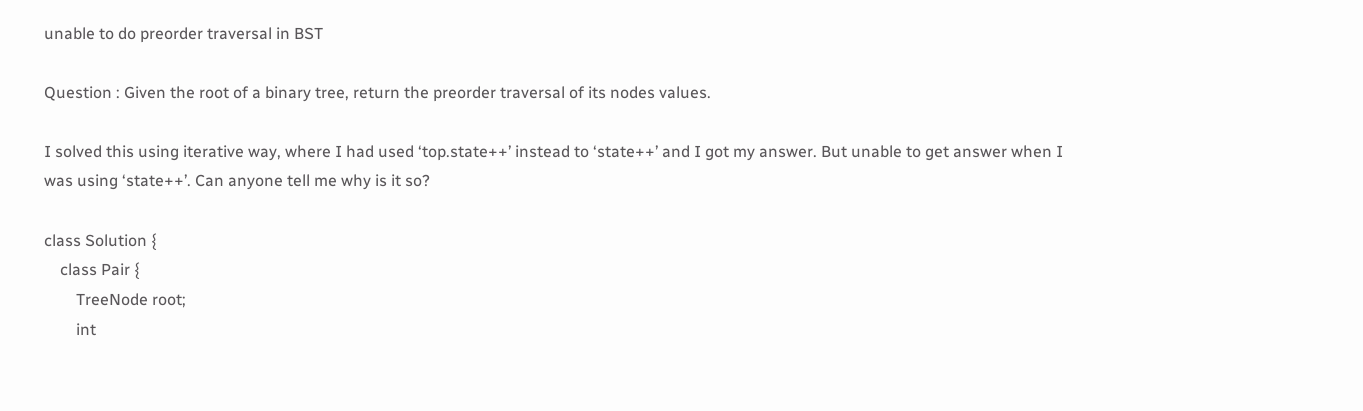unable to do preorder traversal in BST

Question : Given the root of a binary tree, return the preorder traversal of its nodes values.

I solved this using iterative way, where I had used ‘top.state++’ instead to ‘state++’ and I got my answer. But unable to get answer when I was using ‘state++’. Can anyone tell me why is it so?

class Solution {
    class Pair {
        TreeNode root;
        int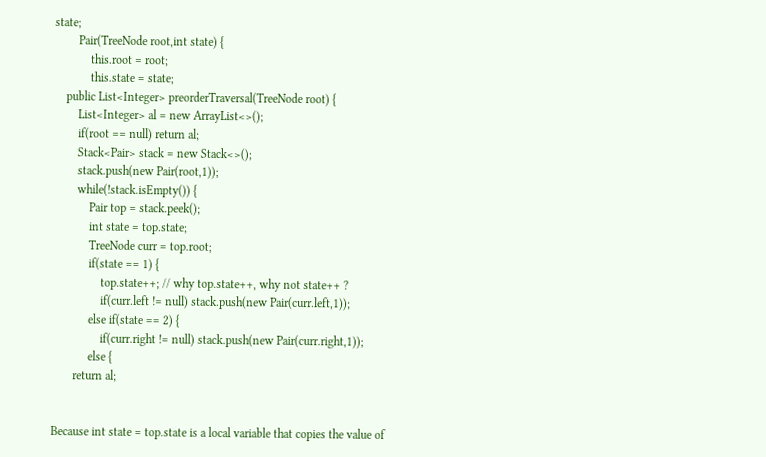state;
        Pair(TreeNode root,int state) {
            this.root = root;
            this.state = state;
    public List<Integer> preorderTraversal(TreeNode root) {
        List<Integer> al = new ArrayList<>();
        if(root == null) return al;
        Stack<Pair> stack = new Stack<>();
        stack.push(new Pair(root,1));
        while(!stack.isEmpty()) {
            Pair top = stack.peek();
            int state = top.state;
            TreeNode curr = top.root;
            if(state == 1) {
                top.state++; // why top.state++, why not state++ ?
                if(curr.left != null) stack.push(new Pair(curr.left,1));
            else if(state == 2) {
                if(curr.right != null) stack.push(new Pair(curr.right,1));
            else {
       return al;


Because int state = top.state is a local variable that copies the value of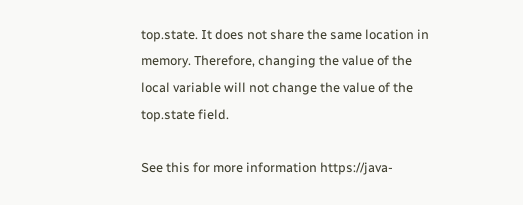top.state. It does not share the same location in memory. Therefore, changing the value of the local variable will not change the value of the top.state field.

See this for more information https://java-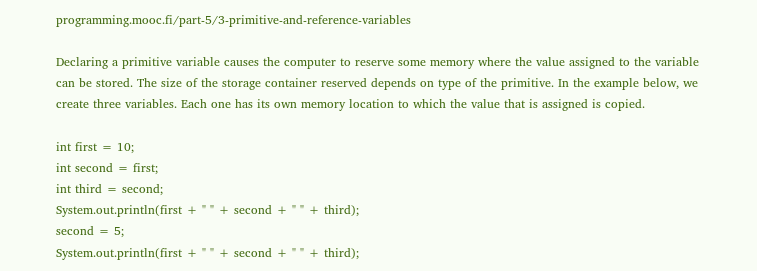programming.mooc.fi/part-5/3-primitive-and-reference-variables

Declaring a primitive variable causes the computer to reserve some memory where the value assigned to the variable can be stored. The size of the storage container reserved depends on type of the primitive. In the example below, we create three variables. Each one has its own memory location to which the value that is assigned is copied.

int first = 10;
int second = first;
int third = second;
System.out.println(first + " " + second + " " + third);
second = 5;
System.out.println(first + " " + second + " " + third);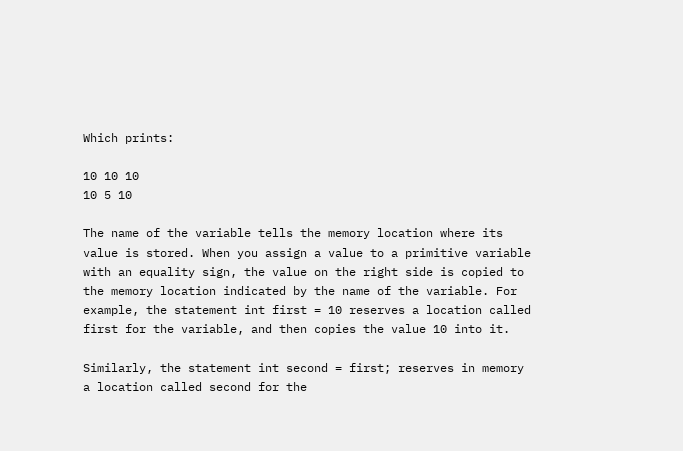Which prints:

10 10 10
10 5 10

The name of the variable tells the memory location where its value is stored. When you assign a value to a primitive variable with an equality sign, the value on the right side is copied to the memory location indicated by the name of the variable. For example, the statement int first = 10 reserves a location called first for the variable, and then copies the value 10 into it.

Similarly, the statement int second = first; reserves in memory a location called second for the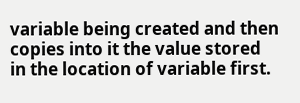variable being created and then copies into it the value stored in the location of variable first.